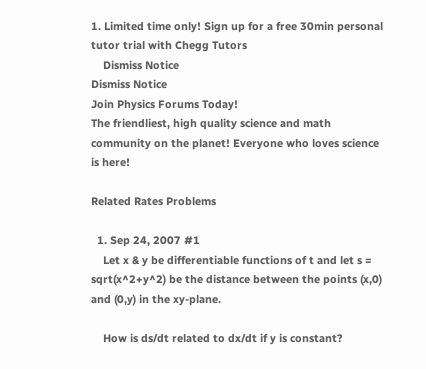1. Limited time only! Sign up for a free 30min personal tutor trial with Chegg Tutors
    Dismiss Notice
Dismiss Notice
Join Physics Forums Today!
The friendliest, high quality science and math community on the planet! Everyone who loves science is here!

Related Rates Problems

  1. Sep 24, 2007 #1
    Let x & y be differentiable functions of t and let s = sqrt(x^2+y^2) be the distance between the points (x,0) and (0,y) in the xy-plane.

    How is ds/dt related to dx/dt if y is constant?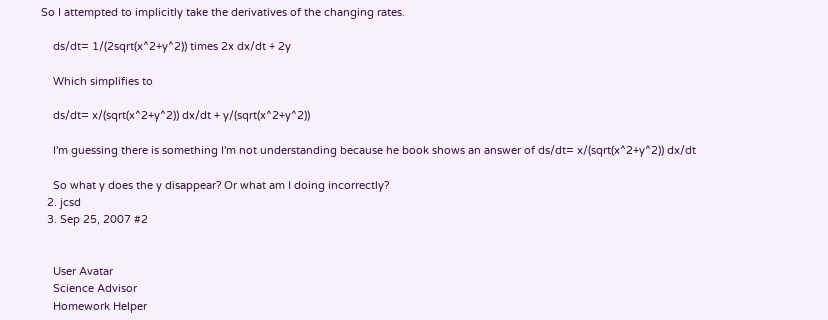So I attempted to implicitly take the derivatives of the changing rates.

    ds/dt= 1/(2sqrt(x^2+y^2)) times 2x dx/dt + 2y

    Which simplifies to

    ds/dt= x/(sqrt(x^2+y^2)) dx/dt + y/(sqrt(x^2+y^2))

    I'm guessing there is something I'm not understanding because he book shows an answer of ds/dt= x/(sqrt(x^2+y^2)) dx/dt

    So what y does the y disappear? Or what am I doing incorrectly?
  2. jcsd
  3. Sep 25, 2007 #2


    User Avatar
    Science Advisor
    Homework Helper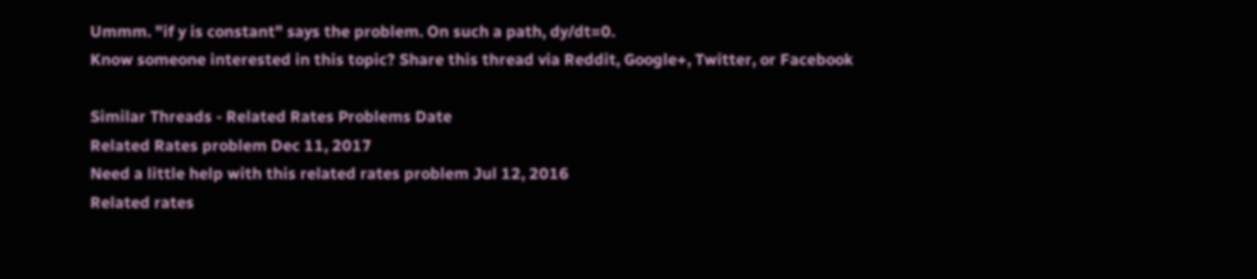Ummm. "if y is constant" says the problem. On such a path, dy/dt=0.
Know someone interested in this topic? Share this thread via Reddit, Google+, Twitter, or Facebook

Similar Threads - Related Rates Problems Date
Related Rates problem Dec 11, 2017
Need a little help with this related rates problem Jul 12, 2016
Related rates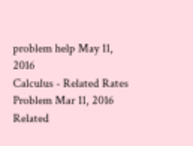problem help May 11, 2016
Calculus - Related Rates Problem Mar 11, 2016
Related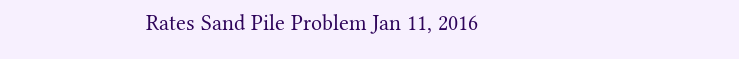Rates Sand Pile Problem Jan 11, 2016